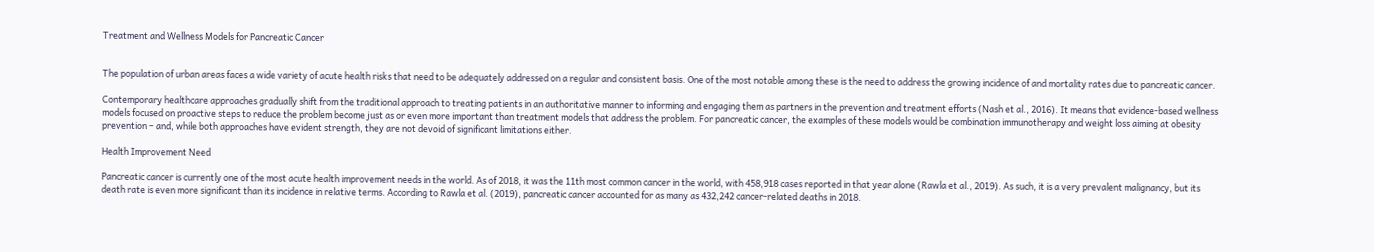Treatment and Wellness Models for Pancreatic Cancer


The population of urban areas faces a wide variety of acute health risks that need to be adequately addressed on a regular and consistent basis. One of the most notable among these is the need to address the growing incidence of and mortality rates due to pancreatic cancer.

Contemporary healthcare approaches gradually shift from the traditional approach to treating patients in an authoritative manner to informing and engaging them as partners in the prevention and treatment efforts (Nash et al., 2016). It means that evidence-based wellness models focused on proactive steps to reduce the problem become just as or even more important than treatment models that address the problem. For pancreatic cancer, the examples of these models would be combination immunotherapy and weight loss aiming at obesity prevention – and, while both approaches have evident strength, they are not devoid of significant limitations either.

Health Improvement Need

Pancreatic cancer is currently one of the most acute health improvement needs in the world. As of 2018, it was the 11th most common cancer in the world, with 458,918 cases reported in that year alone (Rawla et al., 2019). As such, it is a very prevalent malignancy, but its death rate is even more significant than its incidence in relative terms. According to Rawla et al. (2019), pancreatic cancer accounted for as many as 432,242 cancer-related deaths in 2018.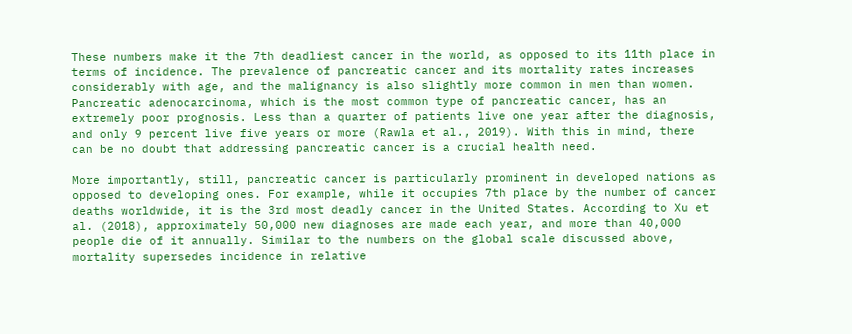These numbers make it the 7th deadliest cancer in the world, as opposed to its 11th place in terms of incidence. The prevalence of pancreatic cancer and its mortality rates increases considerably with age, and the malignancy is also slightly more common in men than women. Pancreatic adenocarcinoma, which is the most common type of pancreatic cancer, has an extremely poor prognosis. Less than a quarter of patients live one year after the diagnosis, and only 9 percent live five years or more (Rawla et al., 2019). With this in mind, there can be no doubt that addressing pancreatic cancer is a crucial health need.

More importantly, still, pancreatic cancer is particularly prominent in developed nations as opposed to developing ones. For example, while it occupies 7th place by the number of cancer deaths worldwide, it is the 3rd most deadly cancer in the United States. According to Xu et al. (2018), approximately 50,000 new diagnoses are made each year, and more than 40,000 people die of it annually. Similar to the numbers on the global scale discussed above, mortality supersedes incidence in relative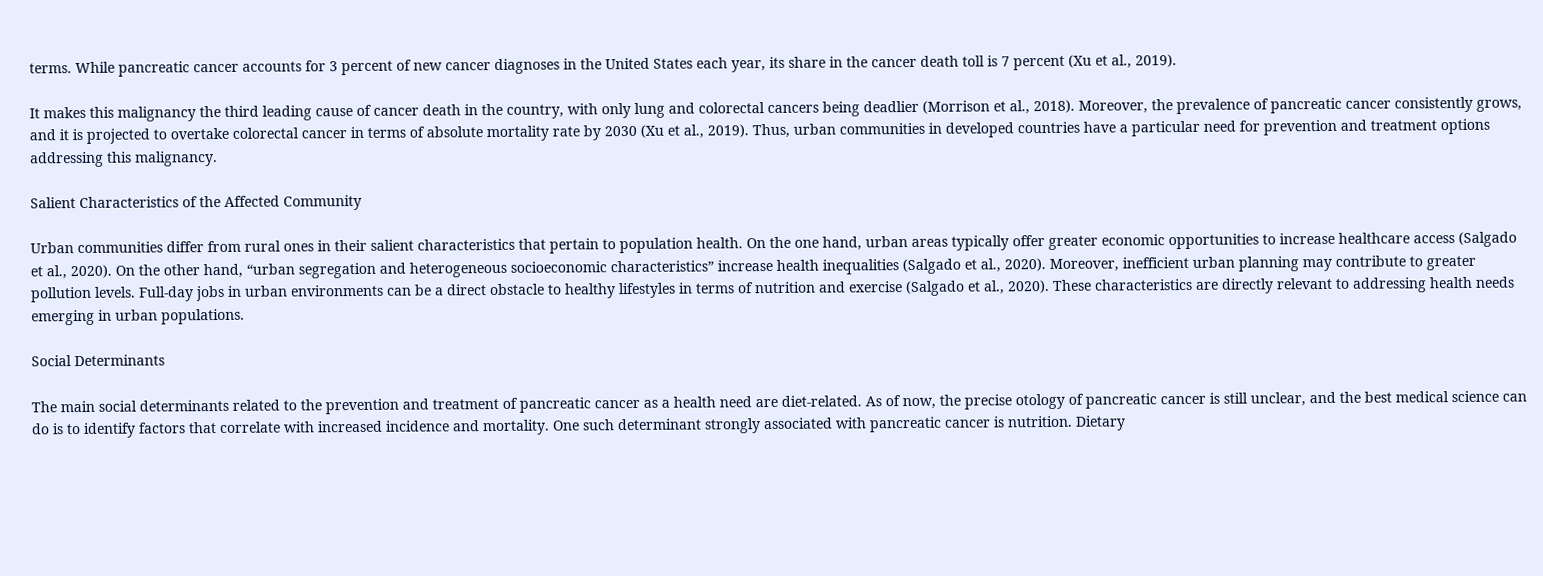terms. While pancreatic cancer accounts for 3 percent of new cancer diagnoses in the United States each year, its share in the cancer death toll is 7 percent (Xu et al., 2019).

It makes this malignancy the third leading cause of cancer death in the country, with only lung and colorectal cancers being deadlier (Morrison et al., 2018). Moreover, the prevalence of pancreatic cancer consistently grows, and it is projected to overtake colorectal cancer in terms of absolute mortality rate by 2030 (Xu et al., 2019). Thus, urban communities in developed countries have a particular need for prevention and treatment options addressing this malignancy.

Salient Characteristics of the Affected Community

Urban communities differ from rural ones in their salient characteristics that pertain to population health. On the one hand, urban areas typically offer greater economic opportunities to increase healthcare access (Salgado et al., 2020). On the other hand, “urban segregation and heterogeneous socioeconomic characteristics” increase health inequalities (Salgado et al., 2020). Moreover, inefficient urban planning may contribute to greater pollution levels. Full-day jobs in urban environments can be a direct obstacle to healthy lifestyles in terms of nutrition and exercise (Salgado et al., 2020). These characteristics are directly relevant to addressing health needs emerging in urban populations.

Social Determinants

The main social determinants related to the prevention and treatment of pancreatic cancer as a health need are diet-related. As of now, the precise otology of pancreatic cancer is still unclear, and the best medical science can do is to identify factors that correlate with increased incidence and mortality. One such determinant strongly associated with pancreatic cancer is nutrition. Dietary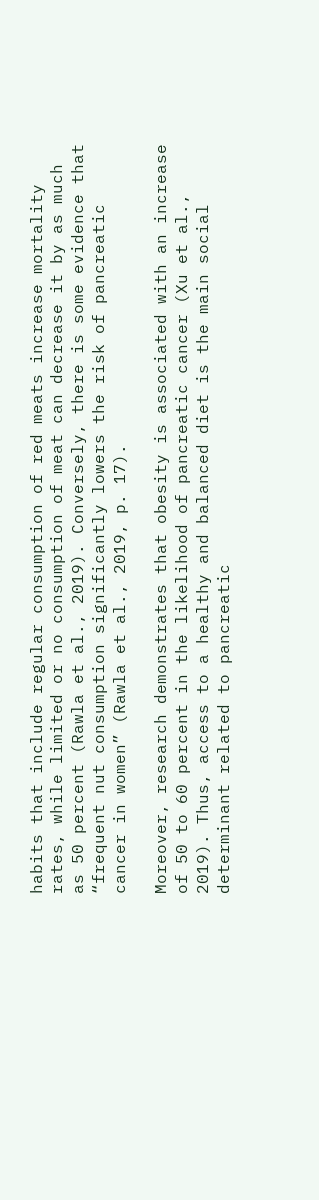habits that include regular consumption of red meats increase mortality rates, while limited or no consumption of meat can decrease it by as much as 50 percent (Rawla et al., 2019). Conversely, there is some evidence that “frequent nut consumption significantly lowers the risk of pancreatic cancer in women” (Rawla et al., 2019, p. 17).

Moreover, research demonstrates that obesity is associated with an increase of 50 to 60 percent in the likelihood of pancreatic cancer (Xu et al., 2019). Thus, access to a healthy and balanced diet is the main social determinant related to pancreatic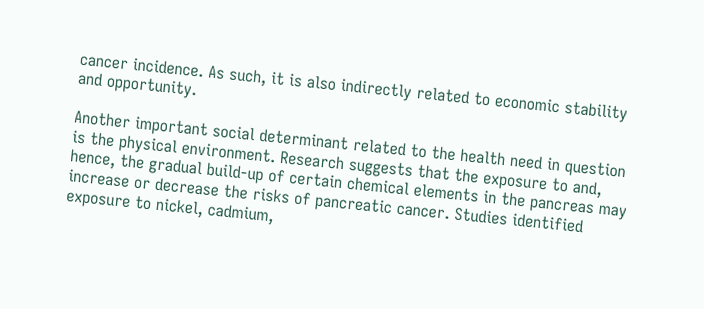cancer incidence. As such, it is also indirectly related to economic stability and opportunity.

Another important social determinant related to the health need in question is the physical environment. Research suggests that the exposure to and, hence, the gradual build-up of certain chemical elements in the pancreas may increase or decrease the risks of pancreatic cancer. Studies identified exposure to nickel, cadmium,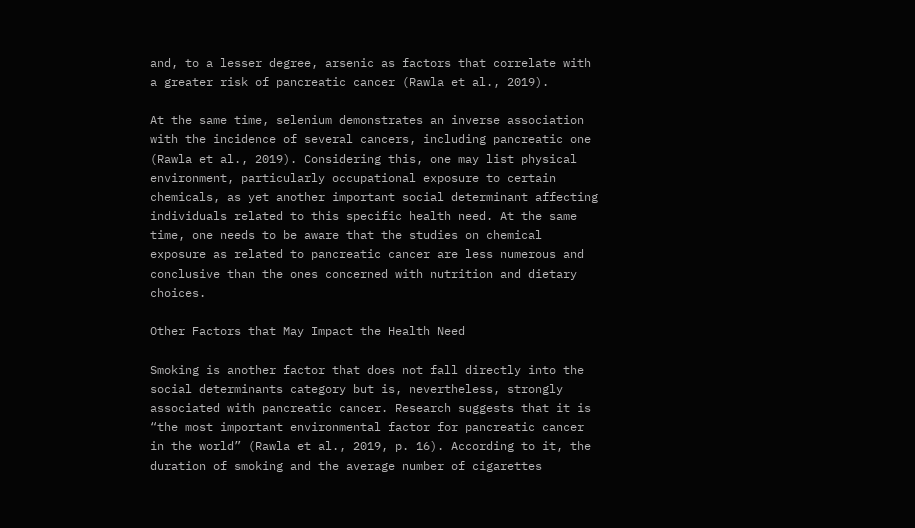and, to a lesser degree, arsenic as factors that correlate with a greater risk of pancreatic cancer (Rawla et al., 2019).

At the same time, selenium demonstrates an inverse association with the incidence of several cancers, including pancreatic one (Rawla et al., 2019). Considering this, one may list physical environment, particularly occupational exposure to certain chemicals, as yet another important social determinant affecting individuals related to this specific health need. At the same time, one needs to be aware that the studies on chemical exposure as related to pancreatic cancer are less numerous and conclusive than the ones concerned with nutrition and dietary choices.

Other Factors that May Impact the Health Need

Smoking is another factor that does not fall directly into the social determinants category but is, nevertheless, strongly associated with pancreatic cancer. Research suggests that it is “the most important environmental factor for pancreatic cancer in the world” (Rawla et al., 2019, p. 16). According to it, the duration of smoking and the average number of cigarettes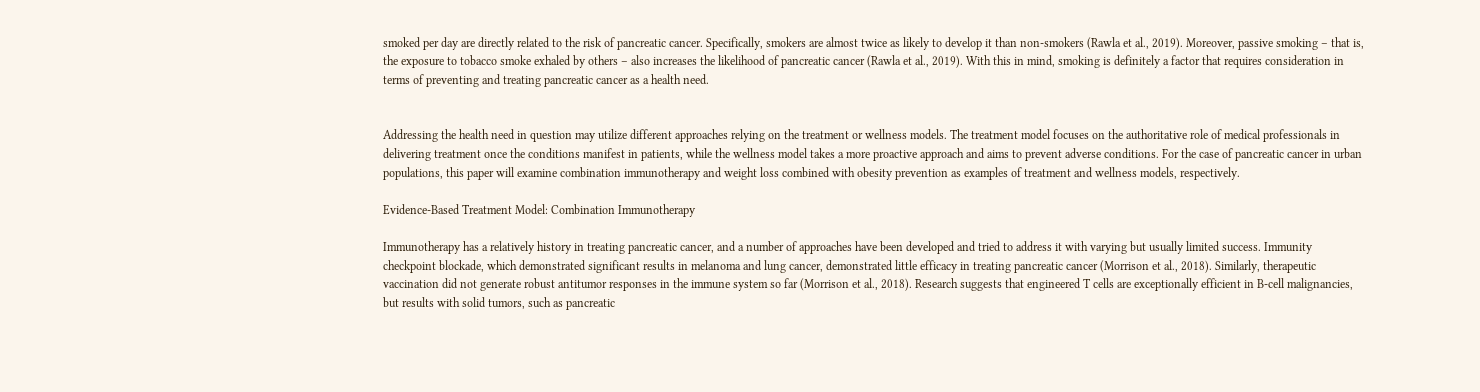smoked per day are directly related to the risk of pancreatic cancer. Specifically, smokers are almost twice as likely to develop it than non-smokers (Rawla et al., 2019). Moreover, passive smoking – that is, the exposure to tobacco smoke exhaled by others – also increases the likelihood of pancreatic cancer (Rawla et al., 2019). With this in mind, smoking is definitely a factor that requires consideration in terms of preventing and treating pancreatic cancer as a health need.


Addressing the health need in question may utilize different approaches relying on the treatment or wellness models. The treatment model focuses on the authoritative role of medical professionals in delivering treatment once the conditions manifest in patients, while the wellness model takes a more proactive approach and aims to prevent adverse conditions. For the case of pancreatic cancer in urban populations, this paper will examine combination immunotherapy and weight loss combined with obesity prevention as examples of treatment and wellness models, respectively.

Evidence-Based Treatment Model: Combination Immunotherapy

Immunotherapy has a relatively history in treating pancreatic cancer, and a number of approaches have been developed and tried to address it with varying but usually limited success. Immunity checkpoint blockade, which demonstrated significant results in melanoma and lung cancer, demonstrated little efficacy in treating pancreatic cancer (Morrison et al., 2018). Similarly, therapeutic vaccination did not generate robust antitumor responses in the immune system so far (Morrison et al., 2018). Research suggests that engineered T cells are exceptionally efficient in B-cell malignancies, but results with solid tumors, such as pancreatic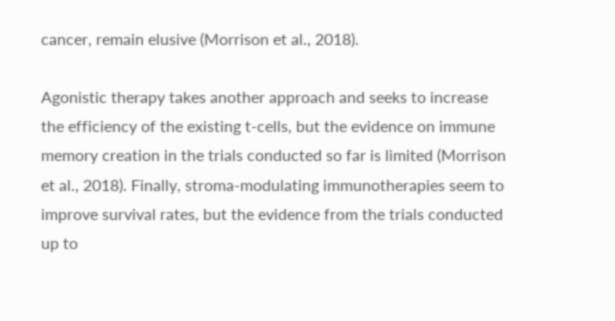cancer, remain elusive (Morrison et al., 2018).

Agonistic therapy takes another approach and seeks to increase the efficiency of the existing t-cells, but the evidence on immune memory creation in the trials conducted so far is limited (Morrison et al., 2018). Finally, stroma-modulating immunotherapies seem to improve survival rates, but the evidence from the trials conducted up to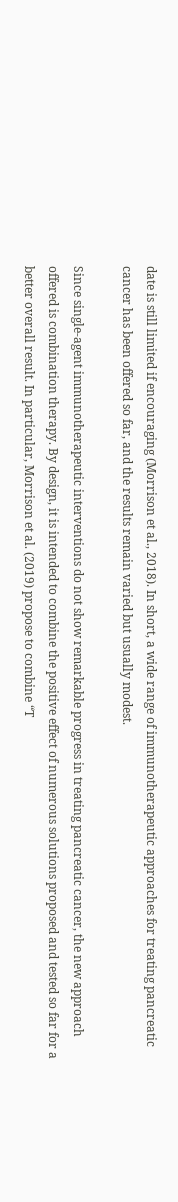date is still limited if encouraging (Morrison et al., 2018). In short, a wide range of immunotherapeutic approaches for treating pancreatic cancer has been offered so far, and the results remain varied but usually modest.

Since single-agent immunotherapeutic interventions do not show remarkable progress in treating pancreatic cancer, the new approach offered is combination therapy. By design, it is intended to combine the positive effect of numerous solutions proposed and tested so far for a better overall result. In particular, Morrison et al. (2019) propose to combine “T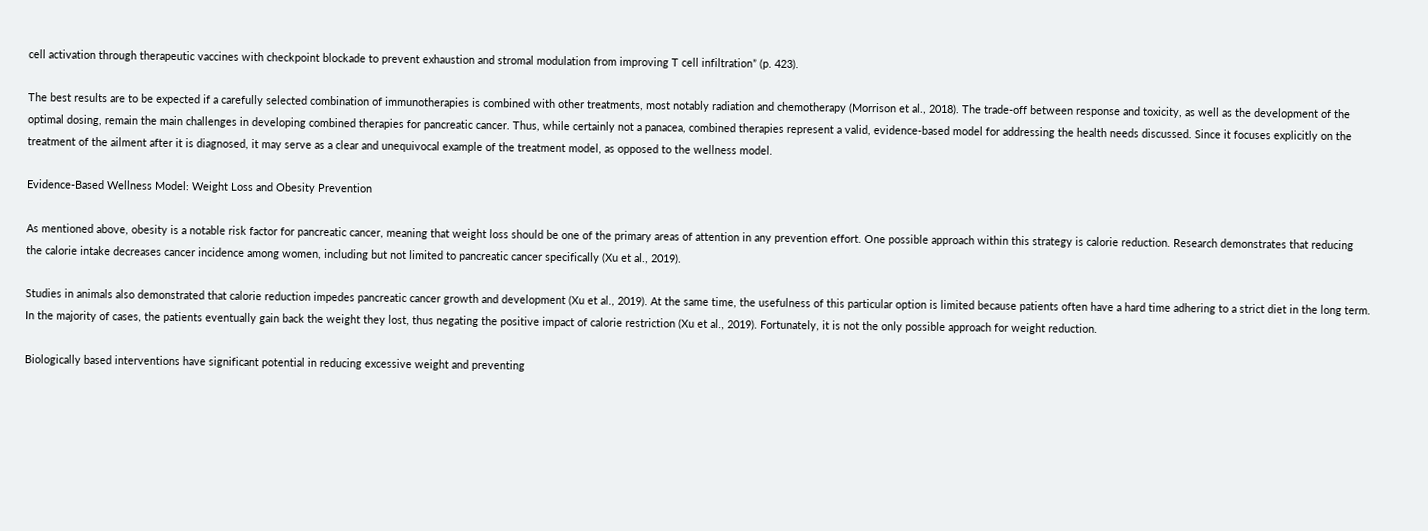cell activation through therapeutic vaccines with checkpoint blockade to prevent exhaustion and stromal modulation from improving T cell infiltration” (p. 423).

The best results are to be expected if a carefully selected combination of immunotherapies is combined with other treatments, most notably radiation and chemotherapy (Morrison et al., 2018). The trade-off between response and toxicity, as well as the development of the optimal dosing, remain the main challenges in developing combined therapies for pancreatic cancer. Thus, while certainly not a panacea, combined therapies represent a valid, evidence-based model for addressing the health needs discussed. Since it focuses explicitly on the treatment of the ailment after it is diagnosed, it may serve as a clear and unequivocal example of the treatment model, as opposed to the wellness model.

Evidence-Based Wellness Model: Weight Loss and Obesity Prevention

As mentioned above, obesity is a notable risk factor for pancreatic cancer, meaning that weight loss should be one of the primary areas of attention in any prevention effort. One possible approach within this strategy is calorie reduction. Research demonstrates that reducing the calorie intake decreases cancer incidence among women, including but not limited to pancreatic cancer specifically (Xu et al., 2019).

Studies in animals also demonstrated that calorie reduction impedes pancreatic cancer growth and development (Xu et al., 2019). At the same time, the usefulness of this particular option is limited because patients often have a hard time adhering to a strict diet in the long term. In the majority of cases, the patients eventually gain back the weight they lost, thus negating the positive impact of calorie restriction (Xu et al., 2019). Fortunately, it is not the only possible approach for weight reduction.

Biologically based interventions have significant potential in reducing excessive weight and preventing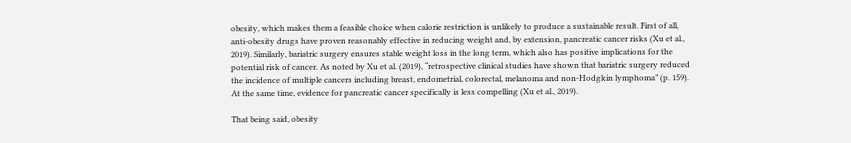obesity, which makes them a feasible choice when calorie restriction is unlikely to produce a sustainable result. First of all, anti-obesity drugs have proven reasonably effective in reducing weight and, by extension, pancreatic cancer risks (Xu et al., 2019). Similarly, bariatric surgery ensures stable weight loss in the long term, which also has positive implications for the potential risk of cancer. As noted by Xu et al. (2019), “retrospective clinical studies have shown that bariatric surgery reduced the incidence of multiple cancers including breast, endometrial, colorectal, melanoma and non-Hodgkin lymphoma” (p. 159). At the same time, evidence for pancreatic cancer specifically is less compelling (Xu et al., 2019).

That being said, obesity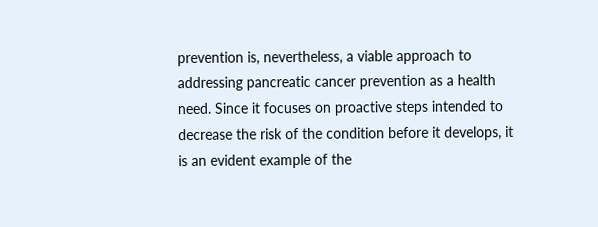prevention is, nevertheless, a viable approach to addressing pancreatic cancer prevention as a health need. Since it focuses on proactive steps intended to decrease the risk of the condition before it develops, it is an evident example of the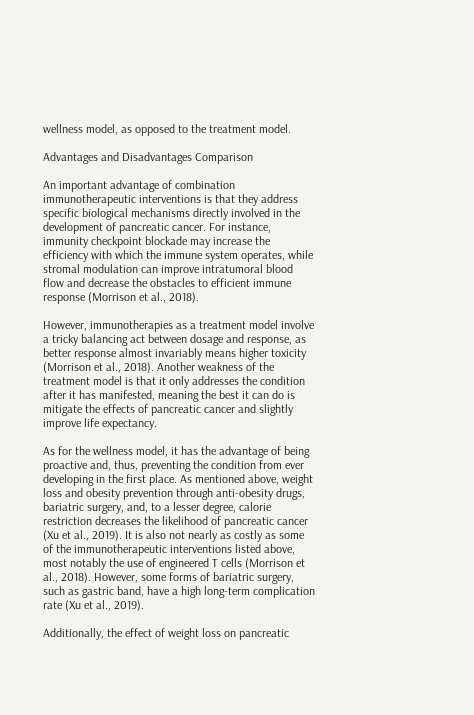wellness model, as opposed to the treatment model.

Advantages and Disadvantages Comparison

An important advantage of combination immunotherapeutic interventions is that they address specific biological mechanisms directly involved in the development of pancreatic cancer. For instance, immunity checkpoint blockade may increase the efficiency with which the immune system operates, while stromal modulation can improve intratumoral blood flow and decrease the obstacles to efficient immune response (Morrison et al., 2018).

However, immunotherapies as a treatment model involve a tricky balancing act between dosage and response, as better response almost invariably means higher toxicity (Morrison et al., 2018). Another weakness of the treatment model is that it only addresses the condition after it has manifested, meaning the best it can do is mitigate the effects of pancreatic cancer and slightly improve life expectancy.

As for the wellness model, it has the advantage of being proactive and, thus, preventing the condition from ever developing in the first place. As mentioned above, weight loss and obesity prevention through anti-obesity drugs, bariatric surgery, and, to a lesser degree, calorie restriction decreases the likelihood of pancreatic cancer (Xu et al., 2019). It is also not nearly as costly as some of the immunotherapeutic interventions listed above, most notably the use of engineered T cells (Morrison et al., 2018). However, some forms of bariatric surgery, such as gastric band, have a high long-term complication rate (Xu et al., 2019).

Additionally, the effect of weight loss on pancreatic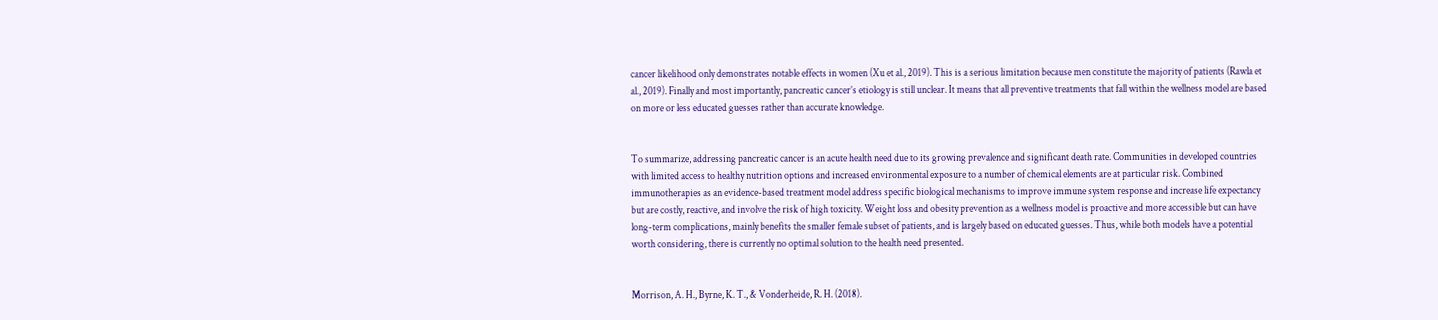cancer likelihood only demonstrates notable effects in women (Xu et al., 2019). This is a serious limitation because men constitute the majority of patients (Rawla et al., 2019). Finally and most importantly, pancreatic cancer’s etiology is still unclear. It means that all preventive treatments that fall within the wellness model are based on more or less educated guesses rather than accurate knowledge.


To summarize, addressing pancreatic cancer is an acute health need due to its growing prevalence and significant death rate. Communities in developed countries with limited access to healthy nutrition options and increased environmental exposure to a number of chemical elements are at particular risk. Combined immunotherapies as an evidence-based treatment model address specific biological mechanisms to improve immune system response and increase life expectancy but are costly, reactive, and involve the risk of high toxicity. Weight loss and obesity prevention as a wellness model is proactive and more accessible but can have long-term complications, mainly benefits the smaller female subset of patients, and is largely based on educated guesses. Thus, while both models have a potential worth considering, there is currently no optimal solution to the health need presented.


Morrison, A. H., Byrne, K. T., & Vonderheide, R. H. (2018).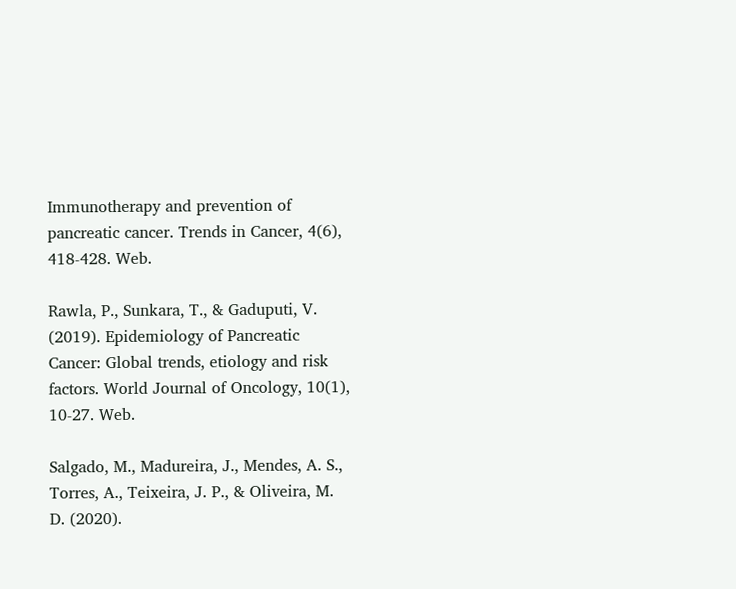Immunotherapy and prevention of pancreatic cancer. Trends in Cancer, 4(6), 418-428. Web.

Rawla, P., Sunkara, T., & Gaduputi, V. (2019). Epidemiology of Pancreatic Cancer: Global trends, etiology and risk factors. World Journal of Oncology, 10(1), 10-27. Web.

Salgado, M., Madureira, J., Mendes, A. S., Torres, A., Teixeira, J. P., & Oliveira, M. D. (2020).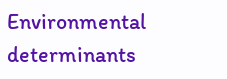Environmental determinants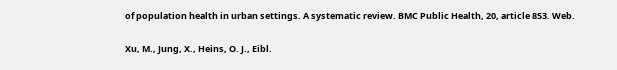of population health in urban settings. A systematic review. BMC Public Health, 20, article 853. Web.

Xu, M., Jung, X., Heins, O. J., Eibl.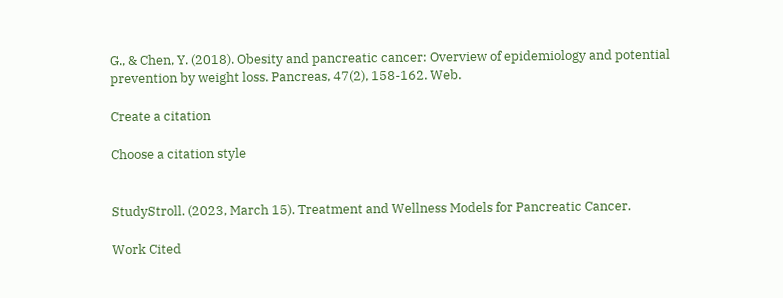G., & Chen, Y. (2018). Obesity and pancreatic cancer: Overview of epidemiology and potential prevention by weight loss. Pancreas, 47(2), 158-162. Web.

Create a citation

Choose a citation style


StudyStroll. (2023, March 15). Treatment and Wellness Models for Pancreatic Cancer.

Work Cited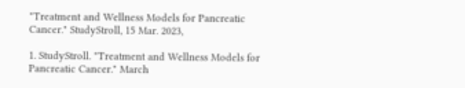"Treatment and Wellness Models for Pancreatic Cancer." StudyStroll, 15 Mar. 2023,

1. StudyStroll. "Treatment and Wellness Models for Pancreatic Cancer." March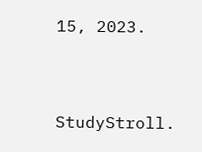15, 2023.


StudyStroll.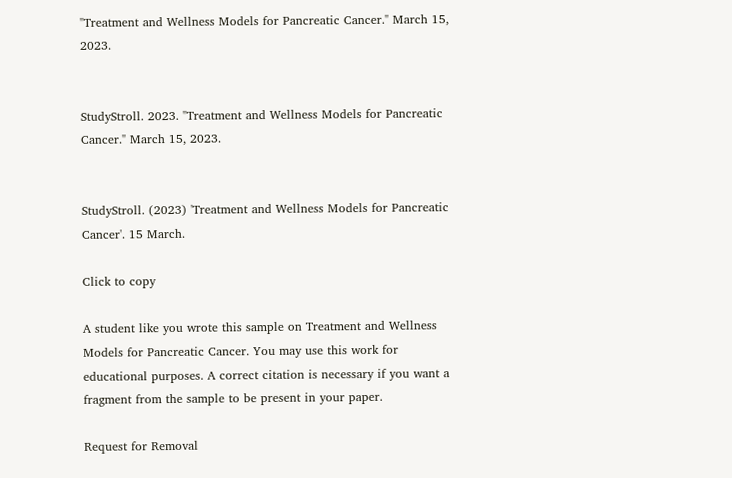"Treatment and Wellness Models for Pancreatic Cancer." March 15, 2023.


StudyStroll. 2023. "Treatment and Wellness Models for Pancreatic Cancer." March 15, 2023.


StudyStroll. (2023) 'Treatment and Wellness Models for Pancreatic Cancer'. 15 March.

Click to copy

A student like you wrote this sample on Treatment and Wellness Models for Pancreatic Cancer. You may use this work for educational purposes. A correct citation is necessary if you want a fragment from the sample to be present in your paper.

Request for Removal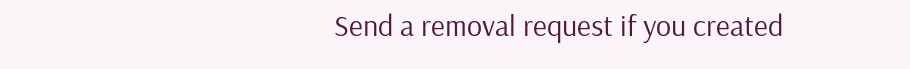Send a removal request if you created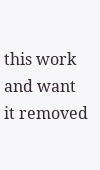this work and want it removed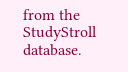from the StudyStroll database.